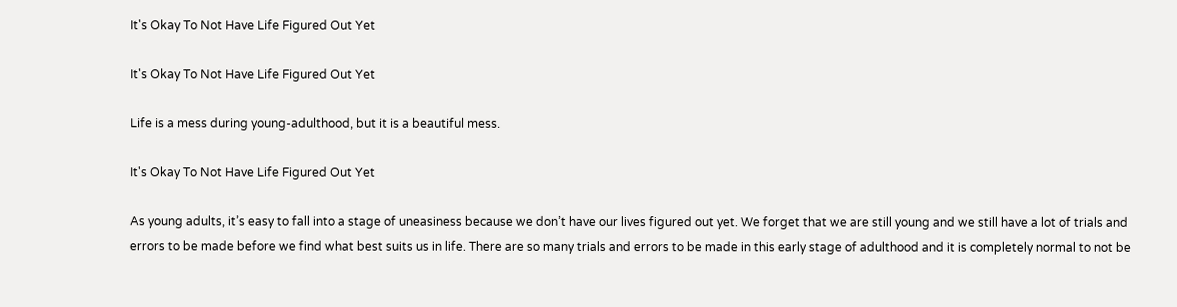It's Okay To Not Have Life Figured Out Yet

It's Okay To Not Have Life Figured Out Yet

Life is a mess during young-adulthood, but it is a beautiful mess.

It's Okay To Not Have Life Figured Out Yet

As young adults, it’s easy to fall into a stage of uneasiness because we don’t have our lives figured out yet. We forget that we are still young and we still have a lot of trials and errors to be made before we find what best suits us in life. There are so many trials and errors to be made in this early stage of adulthood and it is completely normal to not be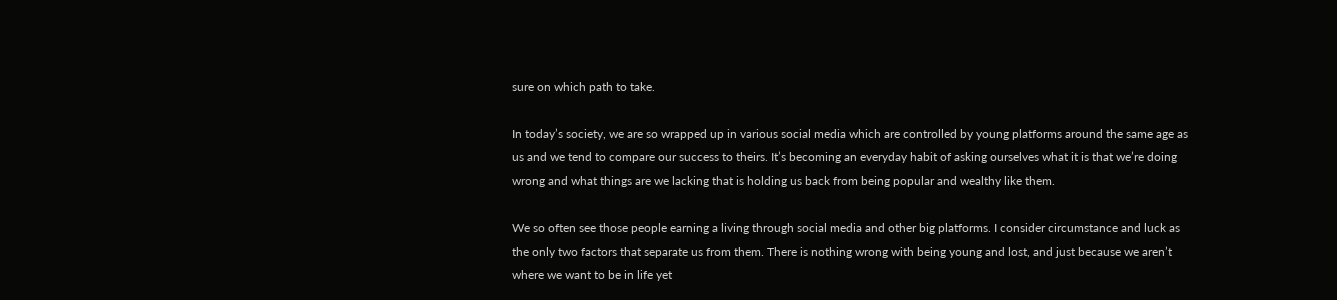sure on which path to take.

In today’s society, we are so wrapped up in various social media which are controlled by young platforms around the same age as us and we tend to compare our success to theirs. It’s becoming an everyday habit of asking ourselves what it is that we’re doing wrong and what things are we lacking that is holding us back from being popular and wealthy like them.

We so often see those people earning a living through social media and other big platforms. I consider circumstance and luck as the only two factors that separate us from them. There is nothing wrong with being young and lost, and just because we aren’t where we want to be in life yet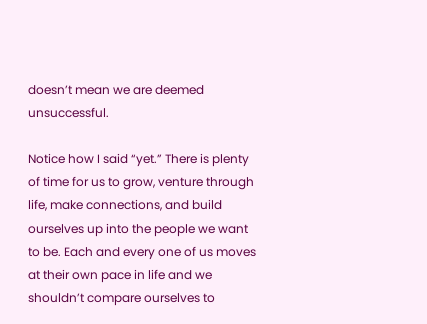doesn’t mean we are deemed unsuccessful.

Notice how I said “yet.” There is plenty of time for us to grow, venture through life, make connections, and build ourselves up into the people we want to be. Each and every one of us moves at their own pace in life and we shouldn’t compare ourselves to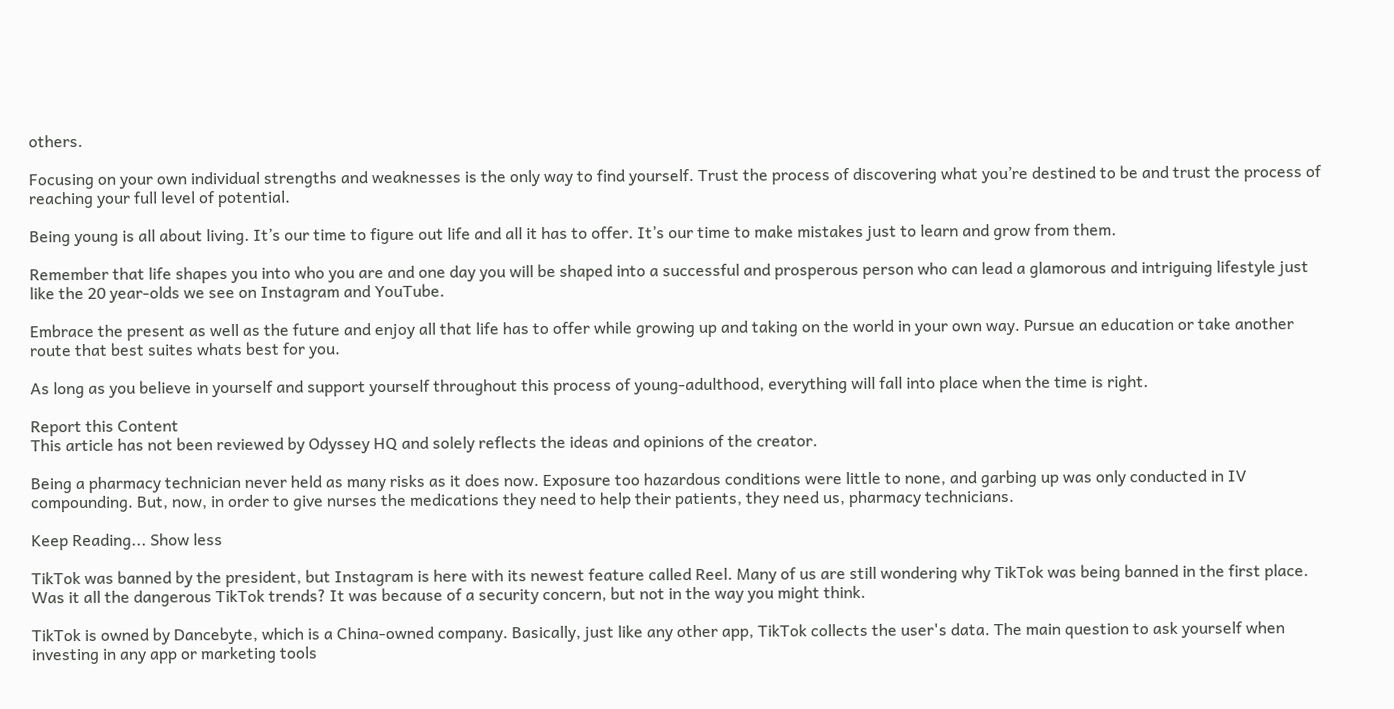others.

Focusing on your own individual strengths and weaknesses is the only way to find yourself. Trust the process of discovering what you’re destined to be and trust the process of reaching your full level of potential.

Being young is all about living. It’s our time to figure out life and all it has to offer. It’s our time to make mistakes just to learn and grow from them.

Remember that life shapes you into who you are and one day you will be shaped into a successful and prosperous person who can lead a glamorous and intriguing lifestyle just like the 20 year-olds we see on Instagram and YouTube.

Embrace the present as well as the future and enjoy all that life has to offer while growing up and taking on the world in your own way. Pursue an education or take another route that best suites whats best for you.

As long as you believe in yourself and support yourself throughout this process of young-adulthood, everything will fall into place when the time is right.

Report this Content
This article has not been reviewed by Odyssey HQ and solely reflects the ideas and opinions of the creator.

Being a pharmacy technician never held as many risks as it does now. Exposure too hazardous conditions were little to none, and garbing up was only conducted in IV compounding. But, now, in order to give nurses the medications they need to help their patients, they need us, pharmacy technicians.

Keep Reading... Show less

TikTok was banned by the president, but Instagram is here with its newest feature called Reel. Many of us are still wondering why TikTok was being banned in the first place. Was it all the dangerous TikTok trends? It was because of a security concern, but not in the way you might think.

TikTok is owned by Dancebyte, which is a China-owned company. Basically, just like any other app, TikTok collects the user's data. The main question to ask yourself when investing in any app or marketing tools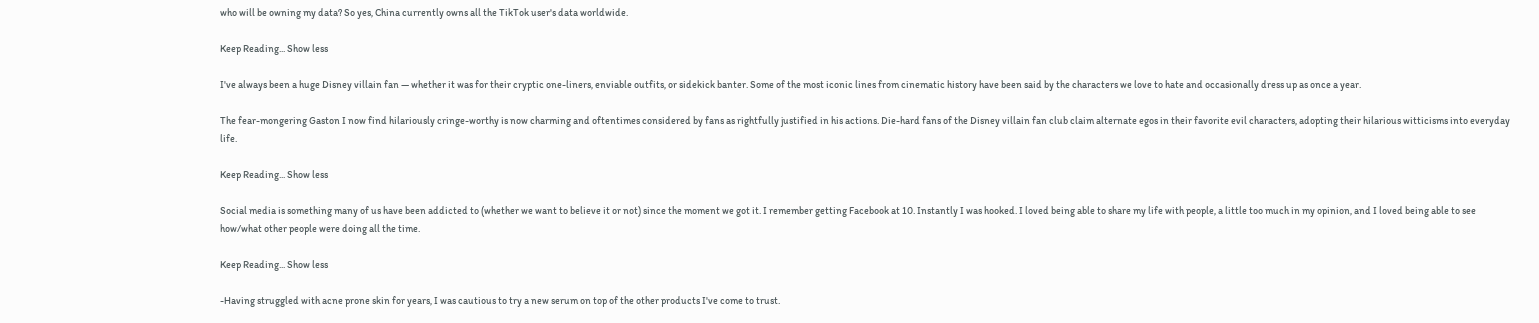who will be owning my data? So yes, China currently owns all the TikTok user's data worldwide.

Keep Reading... Show less

I've always been a huge Disney villain fan — whether it was for their cryptic one-liners, enviable outfits, or sidekick banter. Some of the most iconic lines from cinematic history have been said by the characters we love to hate and occasionally dress up as once a year.

The fear-mongering Gaston I now find hilariously cringe-worthy is now charming and oftentimes considered by fans as rightfully justified in his actions. Die-hard fans of the Disney villain fan club claim alternate egos in their favorite evil characters, adopting their hilarious witticisms into everyday life.

Keep Reading... Show less

Social media is something many of us have been addicted to (whether we want to believe it or not) since the moment we got it. I remember getting Facebook at 10. Instantly I was hooked. I loved being able to share my life with people, a little too much in my opinion, and I loved being able to see how/what other people were doing all the time.

Keep Reading... Show less

-Having struggled with acne prone skin for years, I was cautious to try a new serum on top of the other products I've come to trust.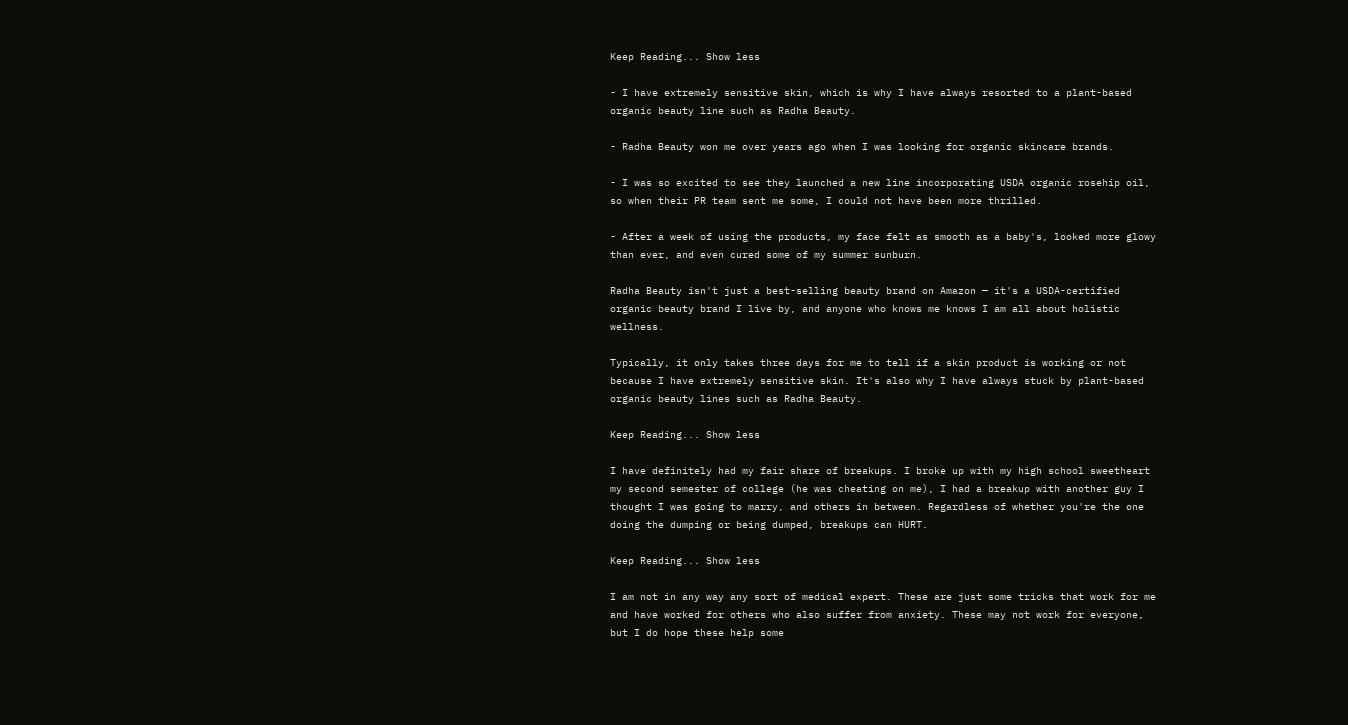Keep Reading... Show less

- I have extremely sensitive skin, which is why I have always resorted to a plant-based organic beauty line such as Radha Beauty.

- Radha Beauty won me over years ago when I was looking for organic skincare brands.

- I was so excited to see they launched a new line incorporating USDA organic rosehip oil, so when their PR team sent me some, I could not have been more thrilled.

- After a week of using the products, my face felt as smooth as a baby's, looked more glowy than ever, and even cured some of my summer sunburn.

Radha Beauty isn't just a best-selling beauty brand on Amazon — it's a USDA-certified organic beauty brand I live by, and anyone who knows me knows I am all about holistic wellness.

Typically, it only takes three days for me to tell if a skin product is working or not because I have extremely sensitive skin. It's also why I have always stuck by plant-based organic beauty lines such as Radha Beauty.

Keep Reading... Show less

I have definitely had my fair share of breakups. I broke up with my high school sweetheart my second semester of college (he was cheating on me), I had a breakup with another guy I thought I was going to marry, and others in between. Regardless of whether you're the one doing the dumping or being dumped, breakups can HURT.

Keep Reading... Show less

I am not in any way any sort of medical expert. These are just some tricks that work for me and have worked for others who also suffer from anxiety. These may not work for everyone, but I do hope these help some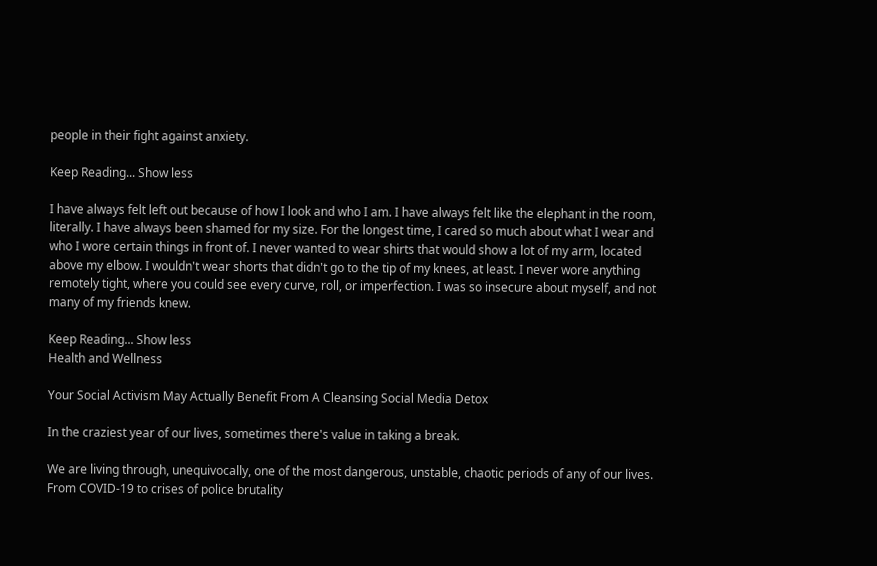people in their fight against anxiety.

Keep Reading... Show less

I have always felt left out because of how I look and who I am. I have always felt like the elephant in the room, literally. I have always been shamed for my size. For the longest time, I cared so much about what I wear and who I wore certain things in front of. I never wanted to wear shirts that would show a lot of my arm, located above my elbow. I wouldn't wear shorts that didn't go to the tip of my knees, at least. I never wore anything remotely tight, where you could see every curve, roll, or imperfection. I was so insecure about myself, and not many of my friends knew.

Keep Reading... Show less
Health and Wellness

Your Social Activism May Actually Benefit From A Cleansing Social Media Detox

In the craziest year of our lives, sometimes there's value in taking a break.

We are living through, unequivocally, one of the most dangerous, unstable, chaotic periods of any of our lives. From COVID-19 to crises of police brutality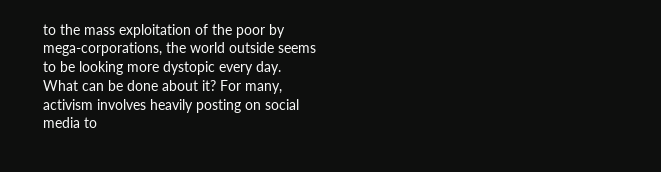to the mass exploitation of the poor by mega-corporations, the world outside seems to be looking more dystopic every day. What can be done about it? For many, activism involves heavily posting on social media to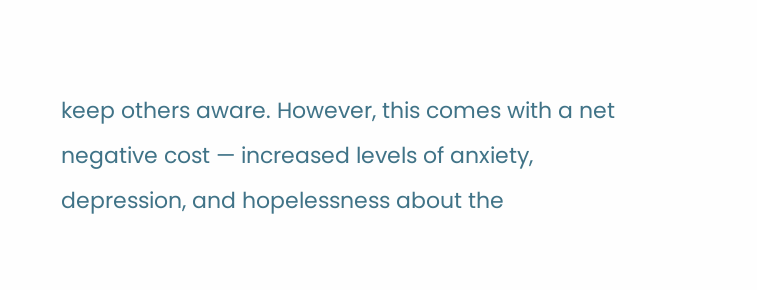keep others aware. However, this comes with a net negative cost — increased levels of anxiety, depression, and hopelessness about the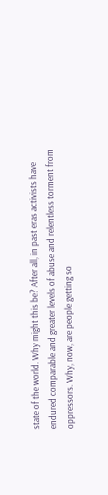state of the world. Why might this be? After all, in past eras activists have endured comparable and greater levels of abuse and relentless torment from oppressors. Why, now, are people getting so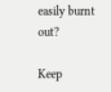easily burnt out?

Keep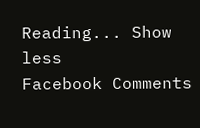Reading... Show less
Facebook Comments